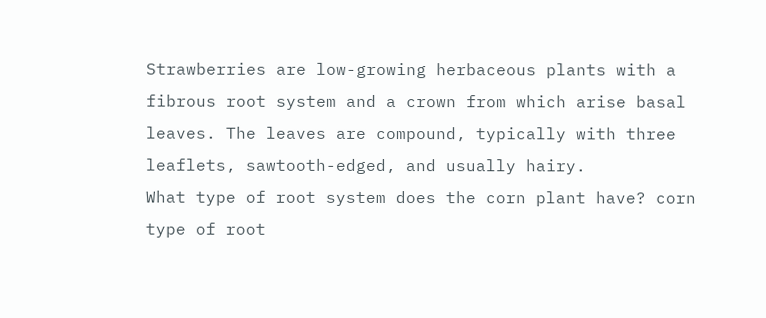Strawberries are low-growing herbaceous plants with a fibrous root system and a crown from which arise basal leaves. The leaves are compound, typically with three leaflets, sawtooth-edged, and usually hairy.
What type of root system does the corn plant have? corn type of root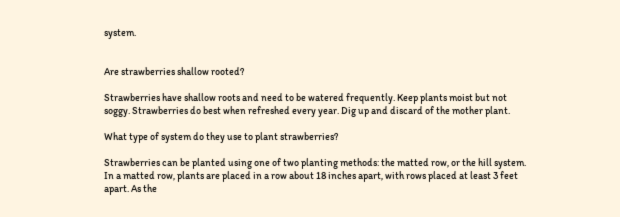system.


Are strawberries shallow rooted?

Strawberries have shallow roots and need to be watered frequently. Keep plants moist but not soggy. Strawberries do best when refreshed every year. Dig up and discard of the mother plant.

What type of system do they use to plant strawberries?

Strawberries can be planted using one of two planting methods: the matted row, or the hill system. In a matted row, plants are placed in a row about 18 inches apart, with rows placed at least 3 feet apart. As the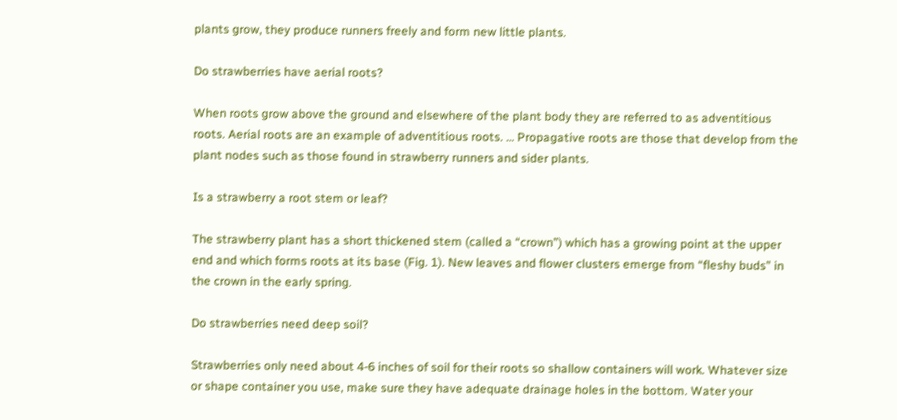plants grow, they produce runners freely and form new little plants.

Do strawberries have aerial roots?

When roots grow above the ground and elsewhere of the plant body they are referred to as adventitious roots. Aerial roots are an example of adventitious roots. … Propagative roots are those that develop from the plant nodes such as those found in strawberry runners and sider plants.

Is a strawberry a root stem or leaf?

The strawberry plant has a short thickened stem (called a “crown”) which has a growing point at the upper end and which forms roots at its base (Fig. 1). New leaves and flower clusters emerge from “fleshy buds” in the crown in the early spring.

Do strawberries need deep soil?

Strawberries only need about 4-6 inches of soil for their roots so shallow containers will work. Whatever size or shape container you use, make sure they have adequate drainage holes in the bottom. Water your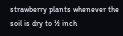strawberry plants whenever the soil is dry to ½ inch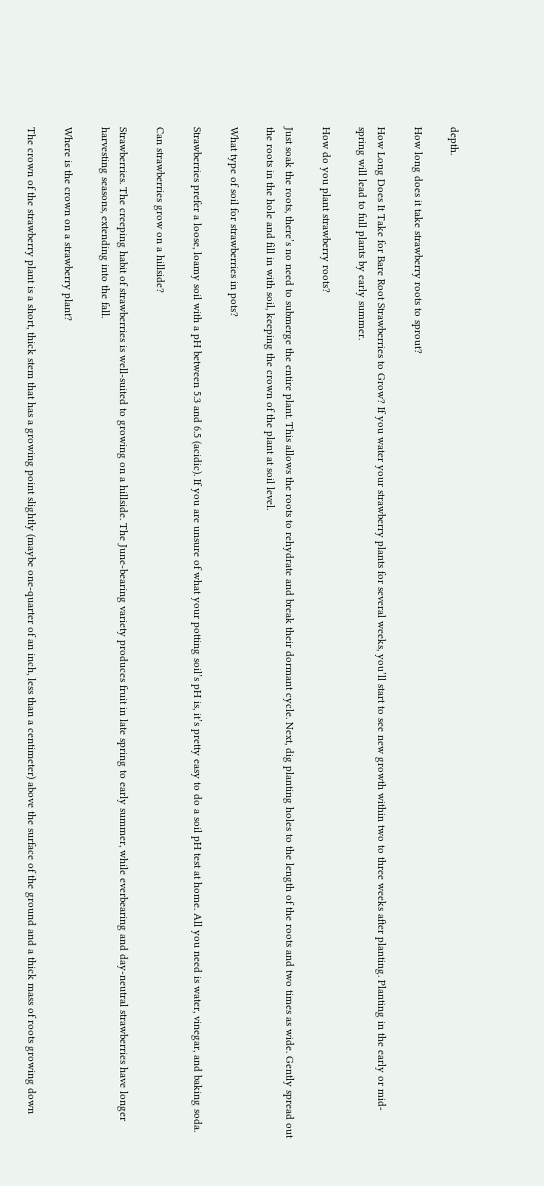depth.

How long does it take strawberry roots to sprout?

How Long Does It Take for Bare Root Strawberries to Grow? If you water your strawberry plants for several weeks, you’ll start to see new growth within two to three weeks after planting. Planting in the early or mid-spring will lead to full plants by early summer.

How do you plant strawberry roots?

Just soak the roots, there’s no need to submerge the entire plant. This allows the roots to rehydrate and break their dormant cycle. Next, dig planting holes to the length of the roots and two times as wide. Gently spread out the roots in the hole and fill in with soil, keeping the crown of the plant at soil level.

What type of soil for strawberries in pots?

Strawberries prefer a loose, loamy soil with a pH between 5.3 and 6.5 (acidic). If you are unsure of what your potting soil’s pH is, it’s pretty easy to do a soil pH test at home. All you need is water, vinegar, and baking soda.

Can strawberries grow on a hillside?

Strawberries. The creeping habit of strawberries is well-suited to growing on a hillside. The June-bearing variety produces fruit in late spring to early summer, while everbearing and day-neutral strawberries have longer harvesting seasons, extending into the fall.

Where is the crown on a strawberry plant?

The crown of the strawberry plant is a short, thick stem that has a growing point slightly (maybe one-quarter of an inch, less than a centimeter) above the surface of the ground and a thick mass of roots growing down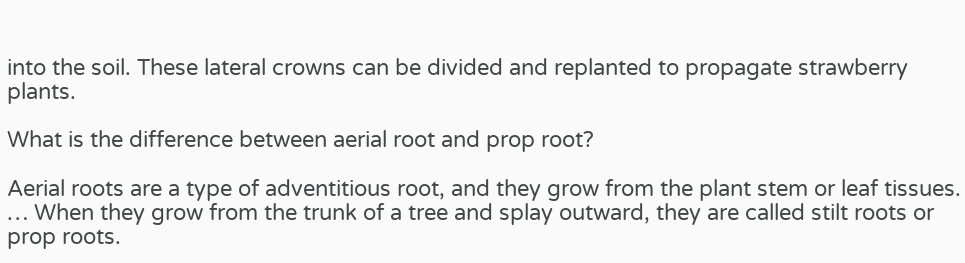into the soil. These lateral crowns can be divided and replanted to propagate strawberry plants.

What is the difference between aerial root and prop root?

Aerial roots are a type of adventitious root, and they grow from the plant stem or leaf tissues. … When they grow from the trunk of a tree and splay outward, they are called stilt roots or prop roots.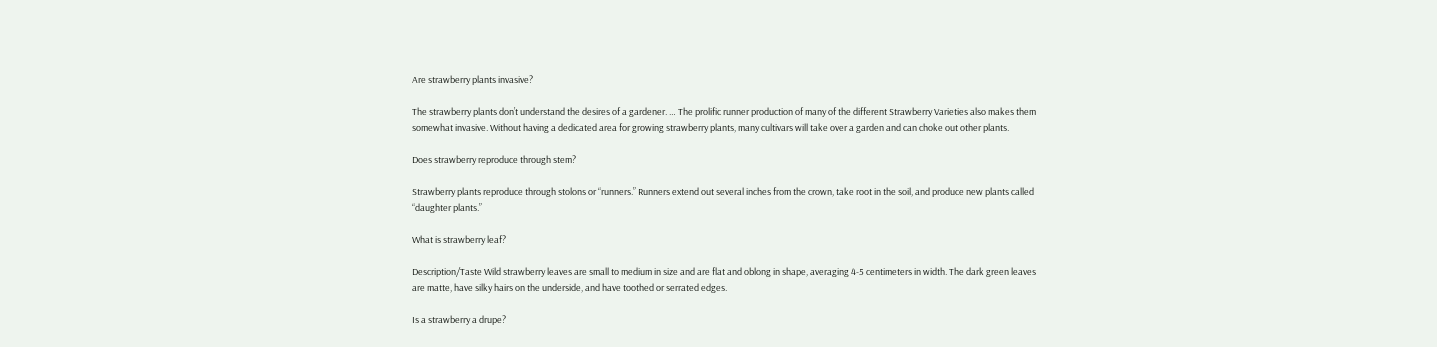Are strawberry plants invasive?

The strawberry plants don’t understand the desires of a gardener. … The prolific runner production of many of the different Strawberry Varieties also makes them somewhat invasive. Without having a dedicated area for growing strawberry plants, many cultivars will take over a garden and can choke out other plants.

Does strawberry reproduce through stem?

Strawberry plants reproduce through stolons or “runners.” Runners extend out several inches from the crown, take root in the soil, and produce new plants called “daughter plants.”

What is strawberry leaf?

Description/Taste Wild strawberry leaves are small to medium in size and are flat and oblong in shape, averaging 4-5 centimeters in width. The dark green leaves are matte, have silky hairs on the underside, and have toothed or serrated edges.

Is a strawberry a drupe?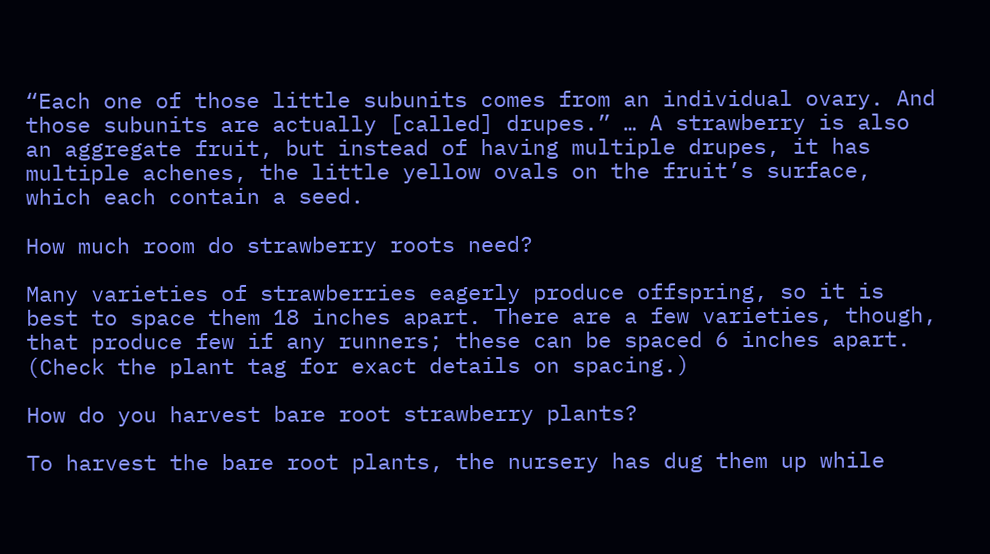“Each one of those little subunits comes from an individual ovary. And those subunits are actually [called] drupes.” … A strawberry is also an aggregate fruit, but instead of having multiple drupes, it has multiple achenes, the little yellow ovals on the fruit’s surface, which each contain a seed.

How much room do strawberry roots need?

Many varieties of strawberries eagerly produce offspring, so it is best to space them 18 inches apart. There are a few varieties, though, that produce few if any runners; these can be spaced 6 inches apart. (Check the plant tag for exact details on spacing.)

How do you harvest bare root strawberry plants?

To harvest the bare root plants, the nursery has dug them up while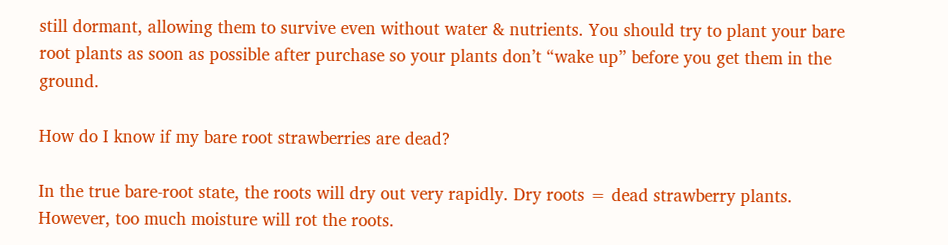still dormant, allowing them to survive even without water & nutrients. You should try to plant your bare root plants as soon as possible after purchase so your plants don’t “wake up” before you get them in the ground.

How do I know if my bare root strawberries are dead?

In the true bare-root state, the roots will dry out very rapidly. Dry roots = dead strawberry plants. However, too much moisture will rot the roots.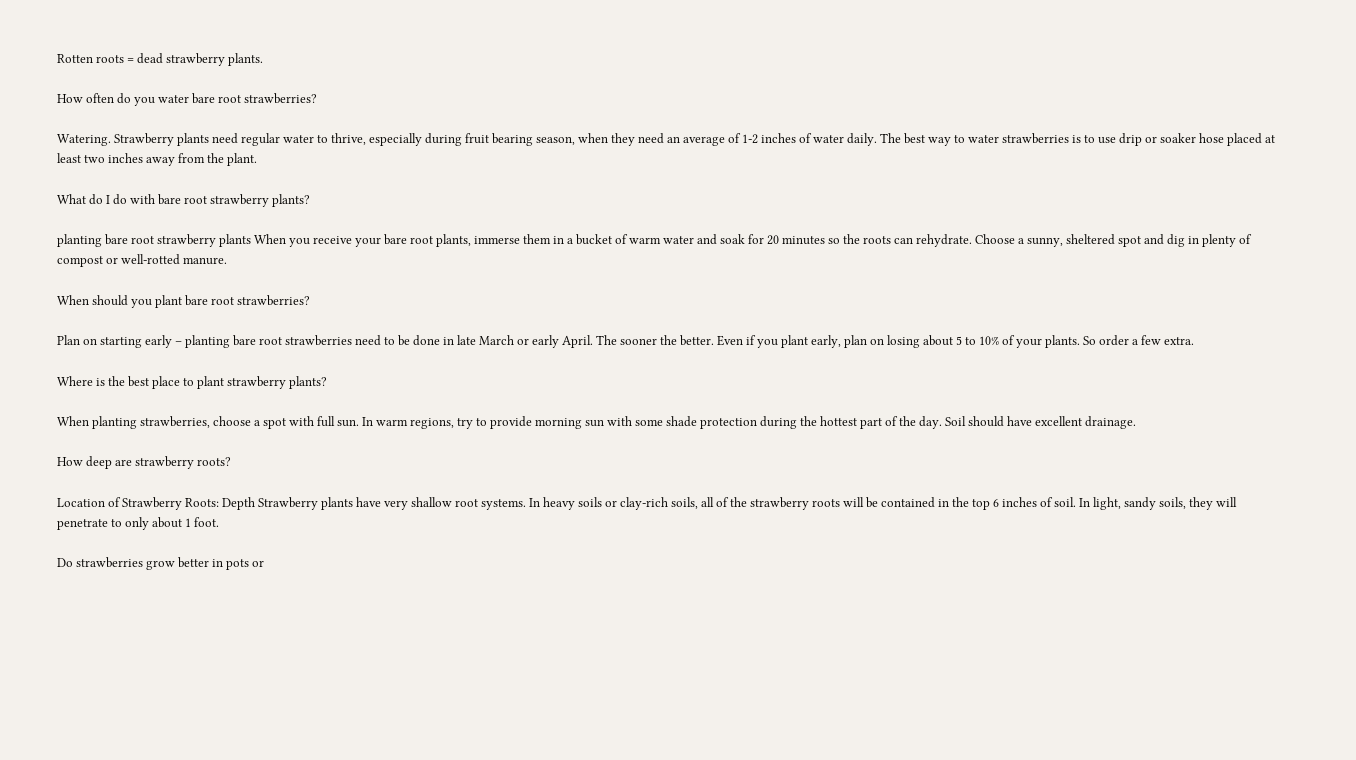Rotten roots = dead strawberry plants.

How often do you water bare root strawberries?

Watering. Strawberry plants need regular water to thrive, especially during fruit bearing season, when they need an average of 1-2 inches of water daily. The best way to water strawberries is to use drip or soaker hose placed at least two inches away from the plant.

What do I do with bare root strawberry plants?

planting bare root strawberry plants When you receive your bare root plants, immerse them in a bucket of warm water and soak for 20 minutes so the roots can rehydrate. Choose a sunny, sheltered spot and dig in plenty of compost or well-rotted manure.

When should you plant bare root strawberries?

Plan on starting early – planting bare root strawberries need to be done in late March or early April. The sooner the better. Even if you plant early, plan on losing about 5 to 10% of your plants. So order a few extra.

Where is the best place to plant strawberry plants?

When planting strawberries, choose a spot with full sun. In warm regions, try to provide morning sun with some shade protection during the hottest part of the day. Soil should have excellent drainage.

How deep are strawberry roots?

Location of Strawberry Roots: Depth Strawberry plants have very shallow root systems. In heavy soils or clay-rich soils, all of the strawberry roots will be contained in the top 6 inches of soil. In light, sandy soils, they will penetrate to only about 1 foot.

Do strawberries grow better in pots or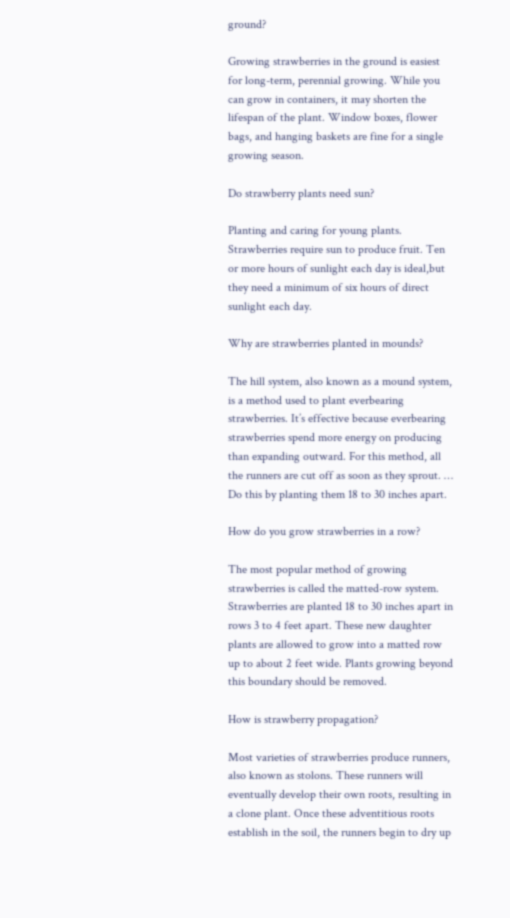ground?

Growing strawberries in the ground is easiest for long-term, perennial growing. While you can grow in containers, it may shorten the lifespan of the plant. Window boxes, flower bags, and hanging baskets are fine for a single growing season.

Do strawberry plants need sun?

Planting and caring for young plants. Strawberries require sun to produce fruit. Ten or more hours of sunlight each day is ideal,but they need a minimum of six hours of direct sunlight each day.

Why are strawberries planted in mounds?

The hill system, also known as a mound system, is a method used to plant everbearing strawberries. It’s effective because everbearing strawberries spend more energy on producing than expanding outward. For this method, all the runners are cut off as soon as they sprout. … Do this by planting them 18 to 30 inches apart.

How do you grow strawberries in a row?

The most popular method of growing strawberries is called the matted-row system. Strawberries are planted 18 to 30 inches apart in rows 3 to 4 feet apart. These new daughter plants are allowed to grow into a matted row up to about 2 feet wide. Plants growing beyond this boundary should be removed.

How is strawberry propagation?

Most varieties of strawberries produce runners, also known as stolons. These runners will eventually develop their own roots, resulting in a clone plant. Once these adventitious roots establish in the soil, the runners begin to dry up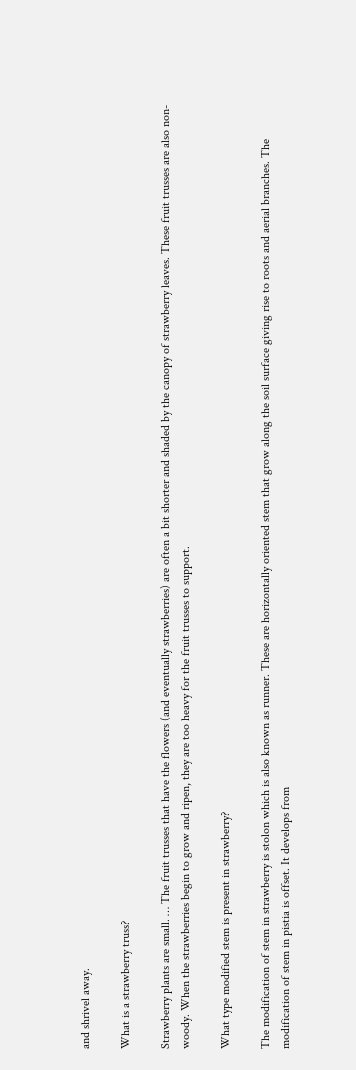and shrivel away.

What is a strawberry truss?

Strawberry plants are small. … The fruit trusses that have the flowers (and eventually strawberries) are often a bit shorter and shaded by the canopy of strawberry leaves. These fruit trusses are also non-woody. When the strawberries begin to grow and ripen, they are too heavy for the fruit trusses to support.

What type modified stem is present in strawberry?

The modification of stem in strawberry is stolon which is also known as runner. These are horizontally oriented stem that grow along the soil surface giving rise to roots and aerial branches. The modification of stem in pistia is offset. It develops from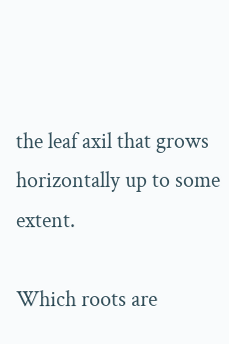the leaf axil that grows horizontally up to some extent.

Which roots are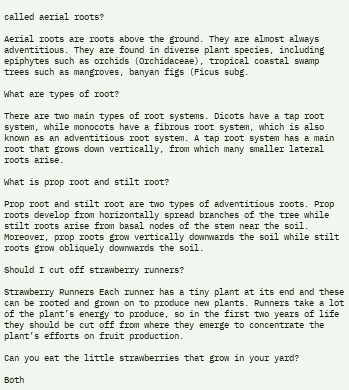called aerial roots?

Aerial roots are roots above the ground. They are almost always adventitious. They are found in diverse plant species, including epiphytes such as orchids (Orchidaceae), tropical coastal swamp trees such as mangroves, banyan figs (Ficus subg.

What are types of root?

There are two main types of root systems. Dicots have a tap root system, while monocots have a fibrous root system, which is also known as an adventitious root system. A tap root system has a main root that grows down vertically, from which many smaller lateral roots arise.

What is prop root and stilt root?

Prop root and stilt root are two types of adventitious roots. Prop roots develop from horizontally spread branches of the tree while stilt roots arise from basal nodes of the stem near the soil. Moreover, prop roots grow vertically downwards the soil while stilt roots grow obliquely downwards the soil.

Should I cut off strawberry runners?

Strawberry Runners Each runner has a tiny plant at its end and these can be rooted and grown on to produce new plants. Runners take a lot of the plant’s energy to produce, so in the first two years of life they should be cut off from where they emerge to concentrate the plant’s efforts on fruit production.

Can you eat the little strawberries that grow in your yard?

Both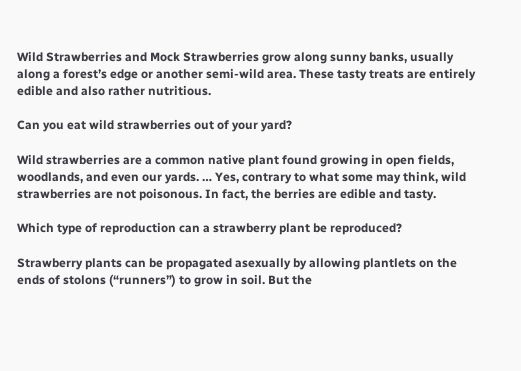Wild Strawberries and Mock Strawberries grow along sunny banks, usually along a forest’s edge or another semi-wild area. These tasty treats are entirely edible and also rather nutritious.

Can you eat wild strawberries out of your yard?

Wild strawberries are a common native plant found growing in open fields, woodlands, and even our yards. … Yes, contrary to what some may think, wild strawberries are not poisonous. In fact, the berries are edible and tasty.

Which type of reproduction can a strawberry plant be reproduced?

Strawberry plants can be propagated asexually by allowing plantlets on the ends of stolons (“runners”) to grow in soil. But the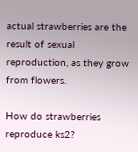actual strawberries are the result of sexual reproduction, as they grow from flowers.

How do strawberries reproduce ks2?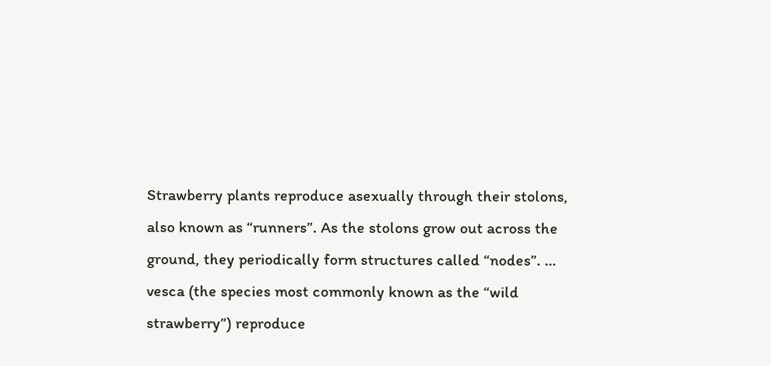Strawberry plants reproduce asexually through their stolons, also known as “runners”. As the stolons grow out across the ground, they periodically form structures called “nodes”. … vesca (the species most commonly known as the “wild strawberry”) reproduce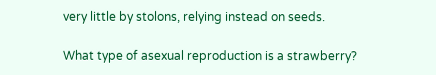very little by stolons, relying instead on seeds.

What type of asexual reproduction is a strawberry?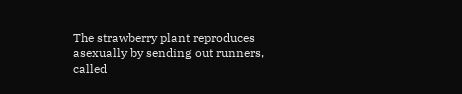The strawberry plant reproduces asexually by sending out runners, called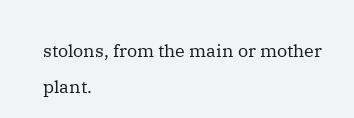stolons, from the main or mother plant.